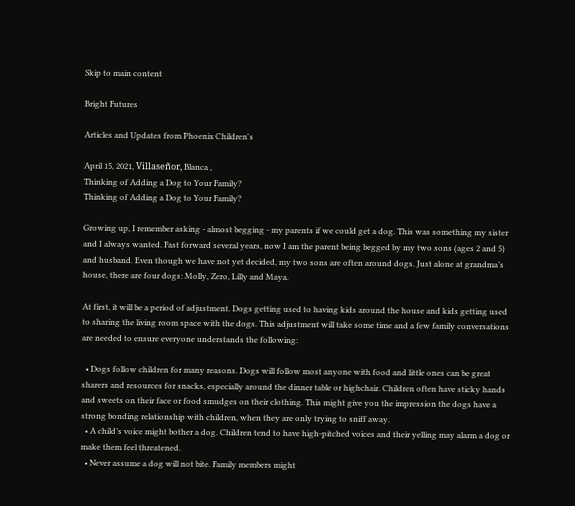Skip to main content

Bright Futures

Articles and Updates from Phoenix Children's

April 15, 2021, Villaseñor, Blanca ,
Thinking of Adding a Dog to Your Family?
Thinking of Adding a Dog to Your Family?

Growing up, I remember asking - almost begging - my parents if we could get a dog. This was something my sister and I always wanted. Fast forward several years, now I am the parent being begged by my two sons (ages 2 and 5) and husband. Even though we have not yet decided, my two sons are often around dogs. Just alone at grandma’s house, there are four dogs: Molly, Zero, Lilly and Maya.

At first, it will be a period of adjustment. Dogs getting used to having kids around the house and kids getting used to sharing the living room space with the dogs. This adjustment will take some time and a few family conversations are needed to ensure everyone understands the following:

  • Dogs follow children for many reasons. Dogs will follow most anyone with food and little ones can be great sharers and resources for snacks, especially around the dinner table or highchair. Children often have sticky hands and sweets on their face or food smudges on their clothing. This might give you the impression the dogs have a strong bonding relationship with children, when they are only trying to sniff away.
  • A child’s voice might bother a dog. Children tend to have high-pitched voices and their yelling may alarm a dog or make them feel threatened.
  • Never assume a dog will not bite. Family members might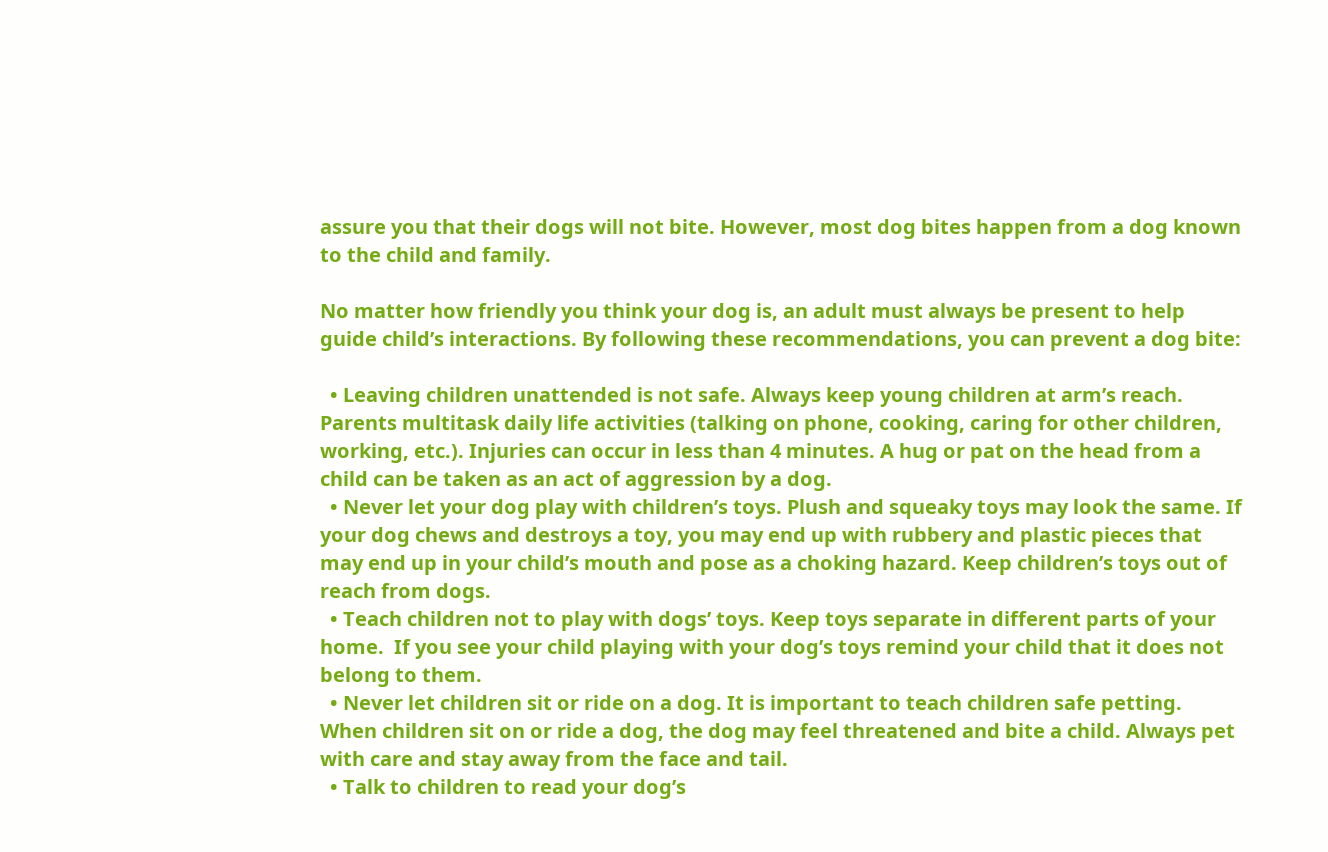assure you that their dogs will not bite. However, most dog bites happen from a dog known to the child and family.

No matter how friendly you think your dog is, an adult must always be present to help guide child’s interactions. By following these recommendations, you can prevent a dog bite:

  • Leaving children unattended is not safe. Always keep young children at arm’s reach. Parents multitask daily life activities (talking on phone, cooking, caring for other children, working, etc.). Injuries can occur in less than 4 minutes. A hug or pat on the head from a child can be taken as an act of aggression by a dog.
  • Never let your dog play with children’s toys. Plush and squeaky toys may look the same. If your dog chews and destroys a toy, you may end up with rubbery and plastic pieces that may end up in your child’s mouth and pose as a choking hazard. Keep children’s toys out of reach from dogs.
  • Teach children not to play with dogs’ toys. Keep toys separate in different parts of your home.  If you see your child playing with your dog’s toys remind your child that it does not belong to them.
  • Never let children sit or ride on a dog. It is important to teach children safe petting. When children sit on or ride a dog, the dog may feel threatened and bite a child. Always pet with care and stay away from the face and tail.
  • Talk to children to read your dog’s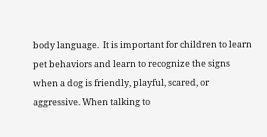body language.  It is important for children to learn pet behaviors and learn to recognize the signs when a dog is friendly, playful, scared, or aggressive. When talking to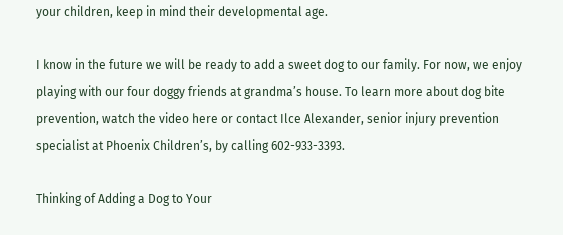your children, keep in mind their developmental age.

I know in the future we will be ready to add a sweet dog to our family. For now, we enjoy playing with our four doggy friends at grandma’s house. To learn more about dog bite prevention, watch the video here or contact Ilce Alexander, senior injury prevention specialist at Phoenix Children’s, by calling 602-933-3393.

Thinking of Adding a Dog to Your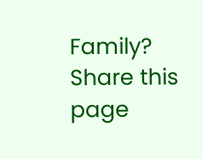Family?
Share this page